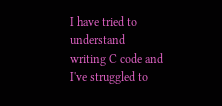I have tried to understand writing C code and I've struggled to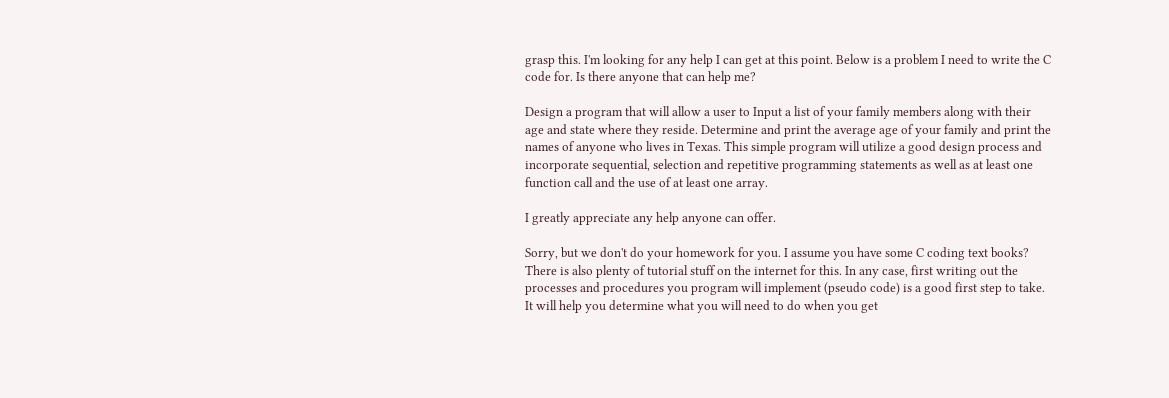grasp this. I'm looking for any help I can get at this point. Below is a problem I need to write the C code for. Is there anyone that can help me?

Design a program that will allow a user to Input a list of your family members along with their age and state where they reside. Determine and print the average age of your family and print the names of anyone who lives in Texas. This simple program will utilize a good design process and incorporate sequential, selection and repetitive programming statements as well as at least one function call and the use of at least one array.

I greatly appreciate any help anyone can offer.

Sorry, but we don't do your homework for you. I assume you have some C coding text books? There is also plenty of tutorial stuff on the internet for this. In any case, first writing out the processes and procedures you program will implement (pseudo code) is a good first step to take. It will help you determine what you will need to do when you get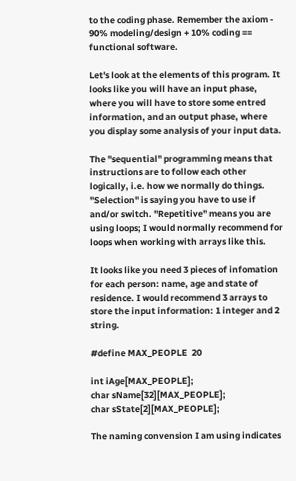to the coding phase. Remember the axiom - 90% modeling/design + 10% coding == functional software.

Let's look at the elements of this program. It looks like you will have an input phase, where you will have to store some entred information, and an output phase, where you display some analysis of your input data.

The "sequential" programming means that instructions are to follow each other logically, i.e. how we normally do things. "Selection" is saying you have to use if and/or switch. "Repetitive" means you are using loops; I would normally recommend for loops when working with arrays like this.

It looks like you need 3 pieces of infomation for each person: name, age and state of residence. I would recommend 3 arrays to store the input information: 1 integer and 2 string.

#define MAX_PEOPLE  20

int iAge[MAX_PEOPLE];
char sName[32][MAX_PEOPLE];
char sState[2][MAX_PEOPLE];

The naming convension I am using indicates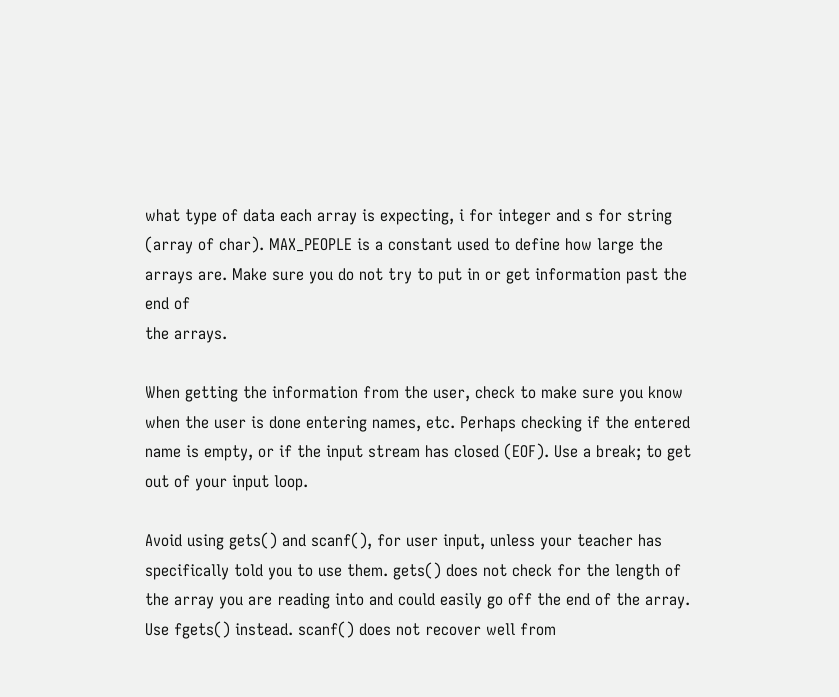what type of data each array is expecting, i for integer and s for string (array of char). MAX_PEOPLE is a constant used to define how large the arrays are. Make sure you do not try to put in or get information past the end of
the arrays.

When getting the information from the user, check to make sure you know when the user is done entering names, etc. Perhaps checking if the entered name is empty, or if the input stream has closed (EOF). Use a break; to get out of your input loop.

Avoid using gets() and scanf(), for user input, unless your teacher has specifically told you to use them. gets() does not check for the length of the array you are reading into and could easily go off the end of the array. Use fgets() instead. scanf() does not recover well from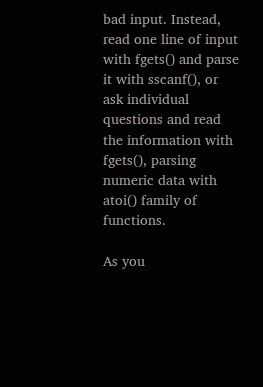bad input. Instead, read one line of input with fgets() and parse it with sscanf(), or ask individual questions and read the information with fgets(), parsing numeric data with atoi() family of functions.

As you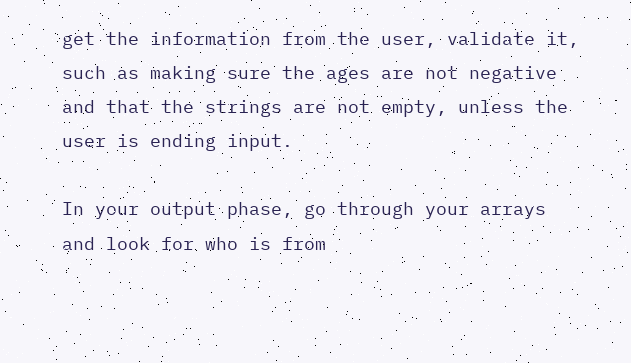get the information from the user, validate it, such as making sure the ages are not negative and that the strings are not empty, unless the user is ending input.

In your output phase, go through your arrays and look for who is from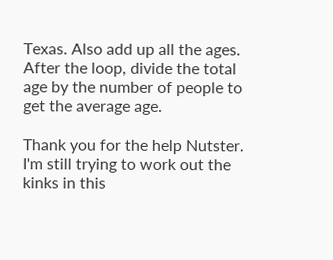Texas. Also add up all the ages. After the loop, divide the total age by the number of people to get the average age.

Thank you for the help Nutster. I'm still trying to work out the kinks in this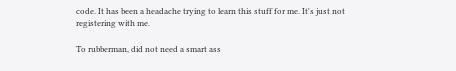code. It has been a headache trying to learn this stuff for me. It's just not registering with me.

To rubberman, did not need a smart ass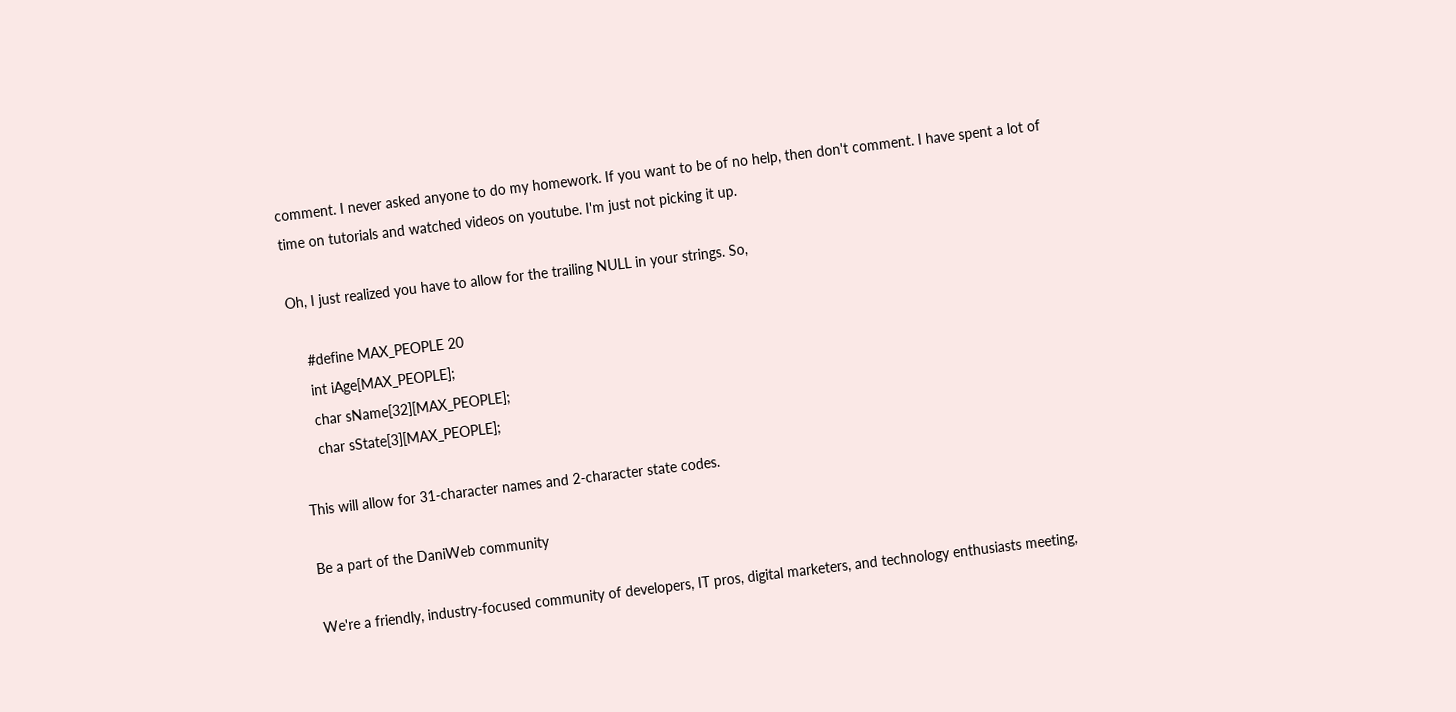comment. I never asked anyone to do my homework. If you want to be of no help, then don't comment. I have spent a lot of time on tutorials and watched videos on youtube. I'm just not picking it up.

Oh, I just realized you have to allow for the trailing NULL in your strings. So,

    #define MAX_PEOPLE 20
    int iAge[MAX_PEOPLE];
    char sName[32][MAX_PEOPLE];
    char sState[3][MAX_PEOPLE];

This will allow for 31-character names and 2-character state codes.

Be a part of the DaniWeb community

We're a friendly, industry-focused community of developers, IT pros, digital marketers, and technology enthusiasts meeting,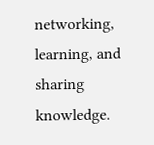networking, learning, and sharing knowledge.